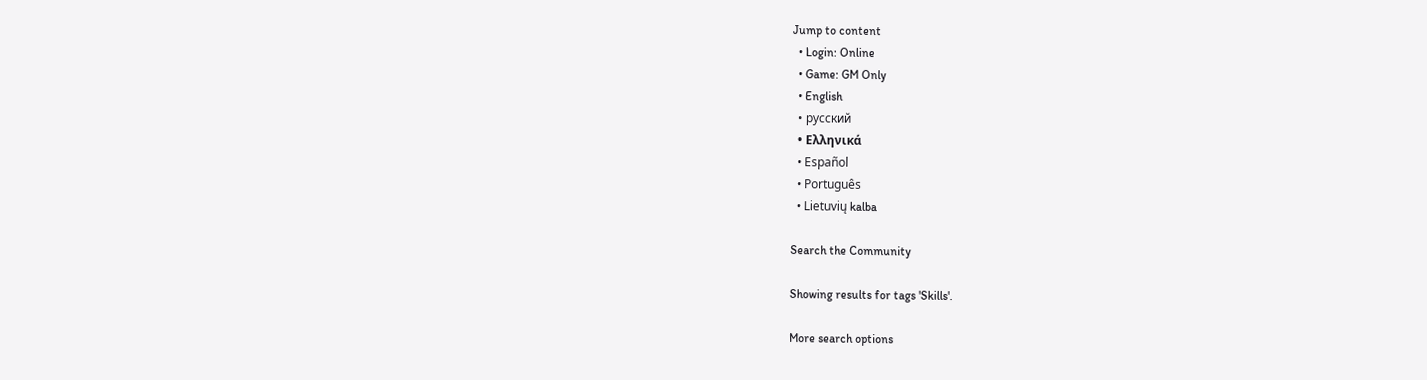Jump to content
  • Login: Online
  • Game: GM Only
  • English
  • русский
  • Ελληνικά
  • Español
  • Português
  • Lietuvių kalba

Search the Community

Showing results for tags 'Skills'.

More search options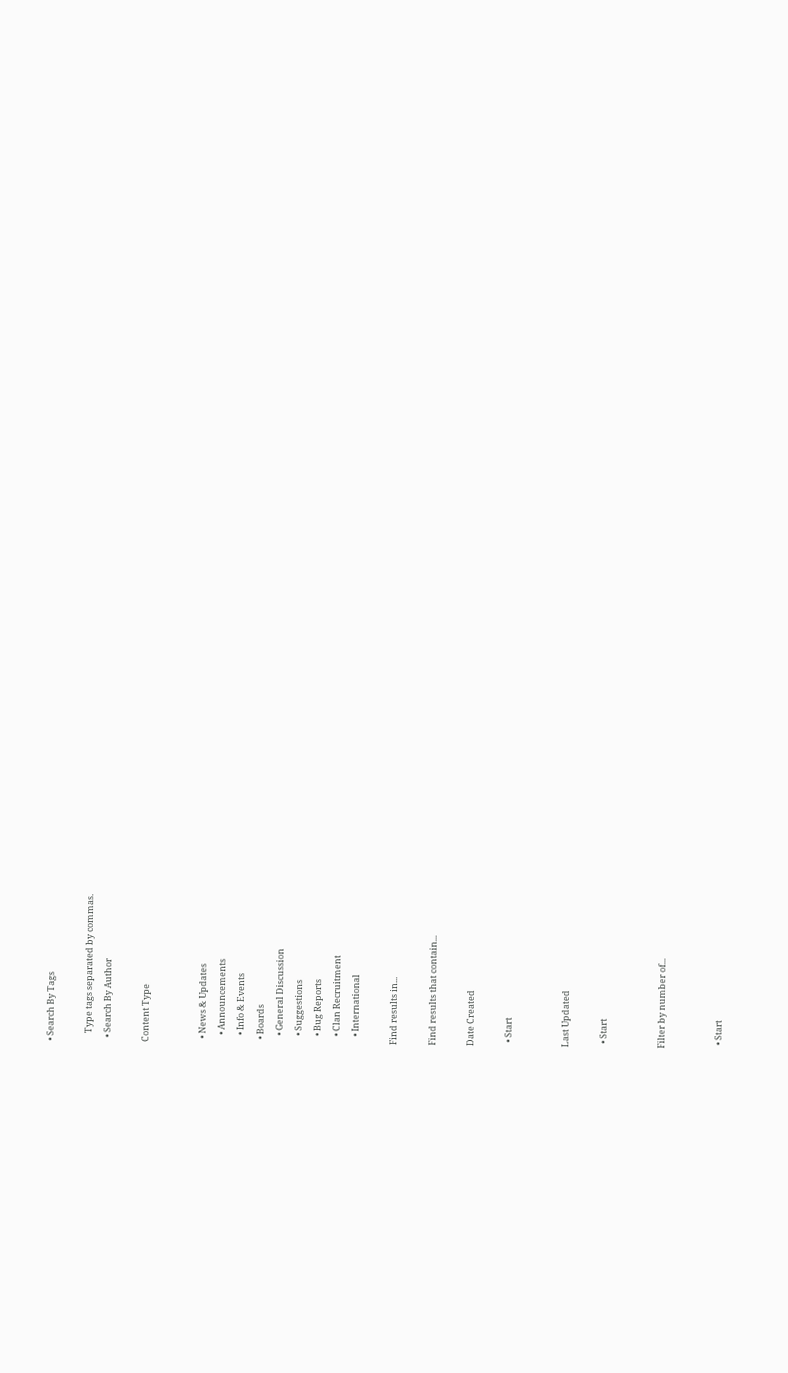• Search By Tags

    Type tags separated by commas.
  • Search By Author

Content Type


  • News & Updates
    • Announcements
    • Info & Events
  • Boards
    • General Discussion
    • Suggestions
    • Bug Reports
    • Clan Recruitment
    • International

Find results in...

Find results that contain...

Date Created

  • Start


Last Updated

  • Start


Filter by number of...


  • Start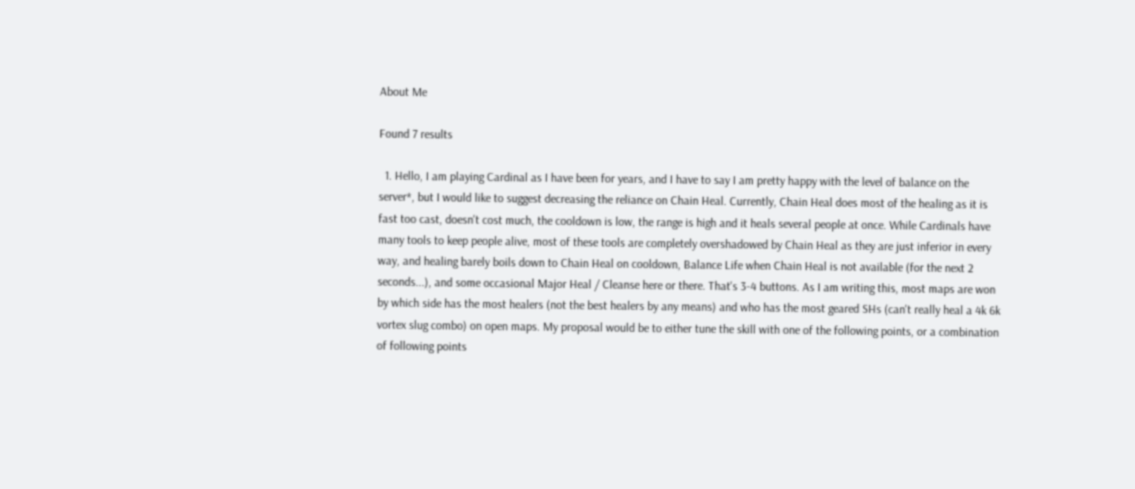About Me

Found 7 results

  1. Hello, I am playing Cardinal as I have been for years, and I have to say I am pretty happy with the level of balance on the server*, but I would like to suggest decreasing the reliance on Chain Heal. Currently, Chain Heal does most of the healing as it is fast too cast, doesn't cost much, the cooldown is low, the range is high and it heals several people at once. While Cardinals have many tools to keep people alive, most of these tools are completely overshadowed by Chain Heal as they are just inferior in every way, and healing barely boils down to Chain Heal on cooldown, Balance Life when Chain Heal is not available (for the next 2 seconds...), and some occasional Major Heal / Cleanse here or there. That's 3-4 buttons. As I am writing this, most maps are won by which side has the most healers (not the best healers by any means) and who has the most geared SHs (can't really heal a 4k 6k vortex slug combo) on open maps. My proposal would be to either tune the skill with one of the following points, or a combination of following points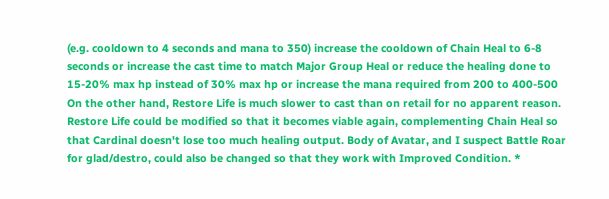(e.g. cooldown to 4 seconds and mana to 350) increase the cooldown of Chain Heal to 6-8 seconds or increase the cast time to match Major Group Heal or reduce the healing done to 15-20% max hp instead of 30% max hp or increase the mana required from 200 to 400-500 On the other hand, Restore Life is much slower to cast than on retail for no apparent reason. Restore Life could be modified so that it becomes viable again, complementing Chain Heal so that Cardinal doesn't lose too much healing output. Body of Avatar, and I suspect Battle Roar for glad/destro, could also be changed so that they work with Improved Condition. *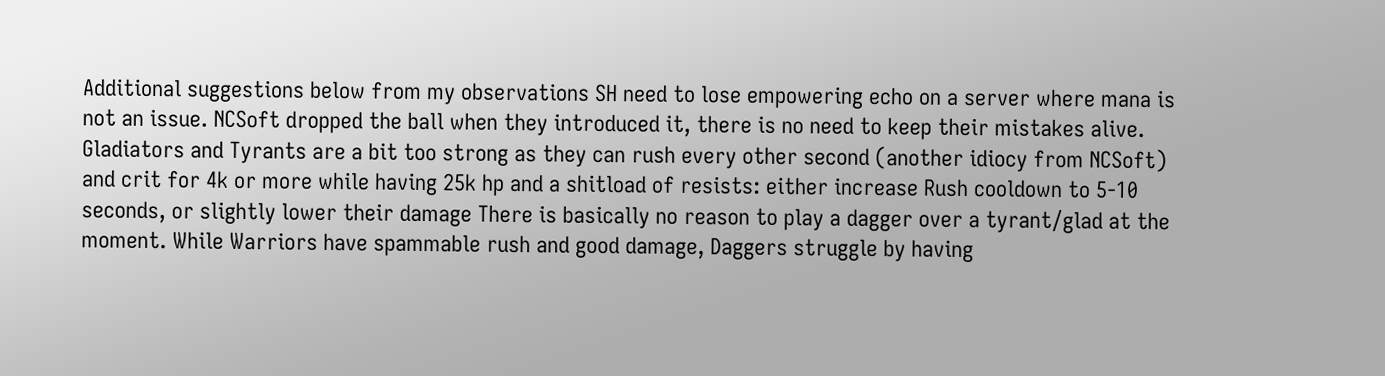Additional suggestions below from my observations SH need to lose empowering echo on a server where mana is not an issue. NCSoft dropped the ball when they introduced it, there is no need to keep their mistakes alive. Gladiators and Tyrants are a bit too strong as they can rush every other second (another idiocy from NCSoft) and crit for 4k or more while having 25k hp and a shitload of resists: either increase Rush cooldown to 5-10 seconds, or slightly lower their damage There is basically no reason to play a dagger over a tyrant/glad at the moment. While Warriors have spammable rush and good damage, Daggers struggle by having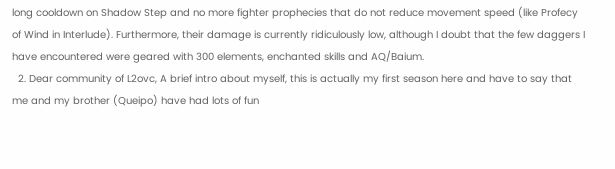long cooldown on Shadow Step and no more fighter prophecies that do not reduce movement speed (like Profecy of Wind in Interlude). Furthermore, their damage is currently ridiculously low, although I doubt that the few daggers I have encountered were geared with 300 elements, enchanted skills and AQ/Baium.
  2. Dear community of L2ovc, A brief intro about myself, this is actually my first season here and have to say that me and my brother (Queipo) have had lots of fun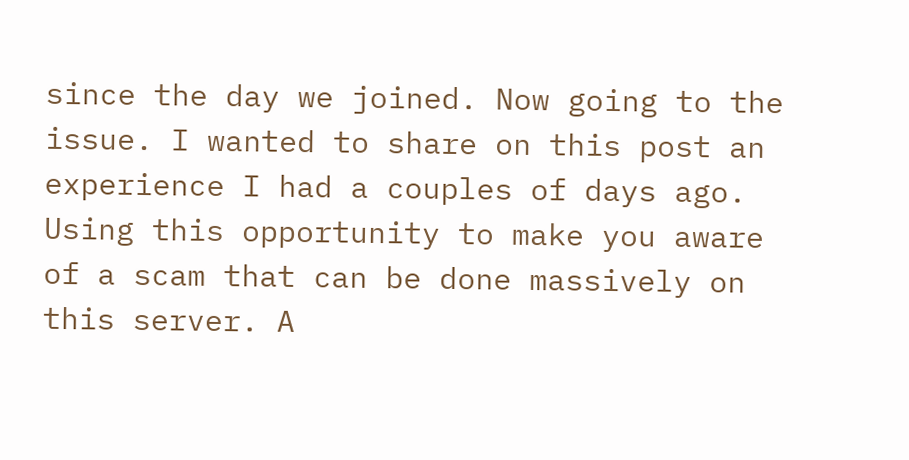since the day we joined. Now going to the issue. I wanted to share on this post an experience I had a couples of days ago. Using this opportunity to make you aware of a scam that can be done massively on this server. A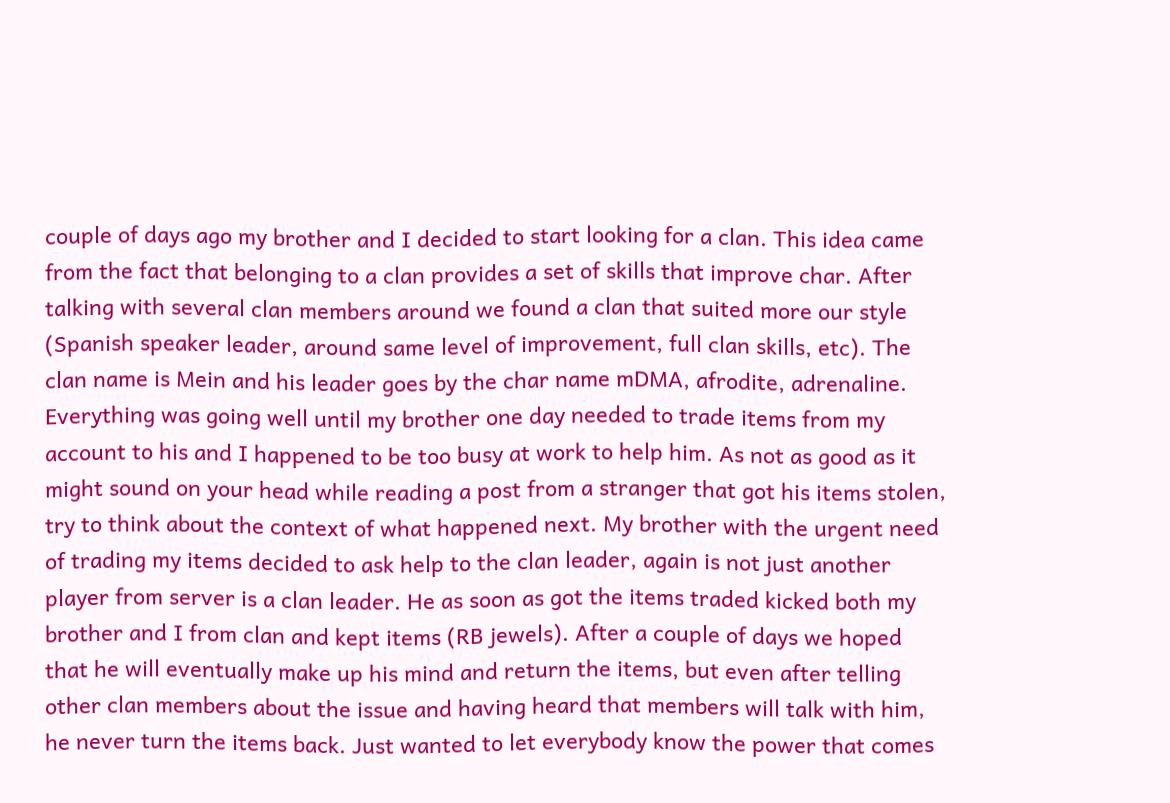couple of days ago my brother and I decided to start looking for a clan. This idea came from the fact that belonging to a clan provides a set of skills that improve char. After talking with several clan members around we found a clan that suited more our style (Spanish speaker leader, around same level of improvement, full clan skills, etc). The clan name is Mein and his leader goes by the char name mDMA, afrodite, adrenaline. Everything was going well until my brother one day needed to trade items from my account to his and I happened to be too busy at work to help him. As not as good as it might sound on your head while reading a post from a stranger that got his items stolen, try to think about the context of what happened next. My brother with the urgent need of trading my items decided to ask help to the clan leader, again is not just another player from server is a clan leader. He as soon as got the items traded kicked both my brother and I from clan and kept items (RB jewels). After a couple of days we hoped that he will eventually make up his mind and return the items, but even after telling other clan members about the issue and having heard that members will talk with him, he never turn the items back. Just wanted to let everybody know the power that comes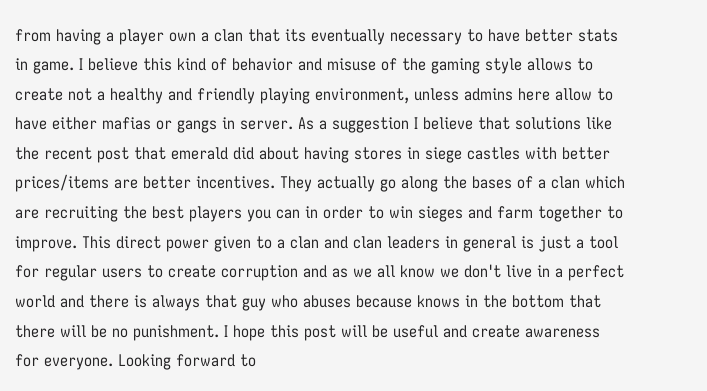from having a player own a clan that its eventually necessary to have better stats in game. I believe this kind of behavior and misuse of the gaming style allows to create not a healthy and friendly playing environment, unless admins here allow to have either mafias or gangs in server. As a suggestion I believe that solutions like the recent post that emerald did about having stores in siege castles with better prices/items are better incentives. They actually go along the bases of a clan which are recruiting the best players you can in order to win sieges and farm together to improve. This direct power given to a clan and clan leaders in general is just a tool for regular users to create corruption and as we all know we don't live in a perfect world and there is always that guy who abuses because knows in the bottom that there will be no punishment. I hope this post will be useful and create awareness for everyone. Looking forward to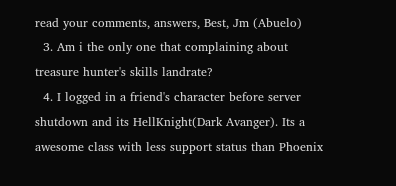read your comments, answers, Best, Jm (Abuelo)
  3. Am i the only one that complaining about treasure hunter's skills landrate?
  4. I logged in a friend's character before server shutdown and its HellKnight(Dark Avanger). Its a awesome class with less support status than Phoenix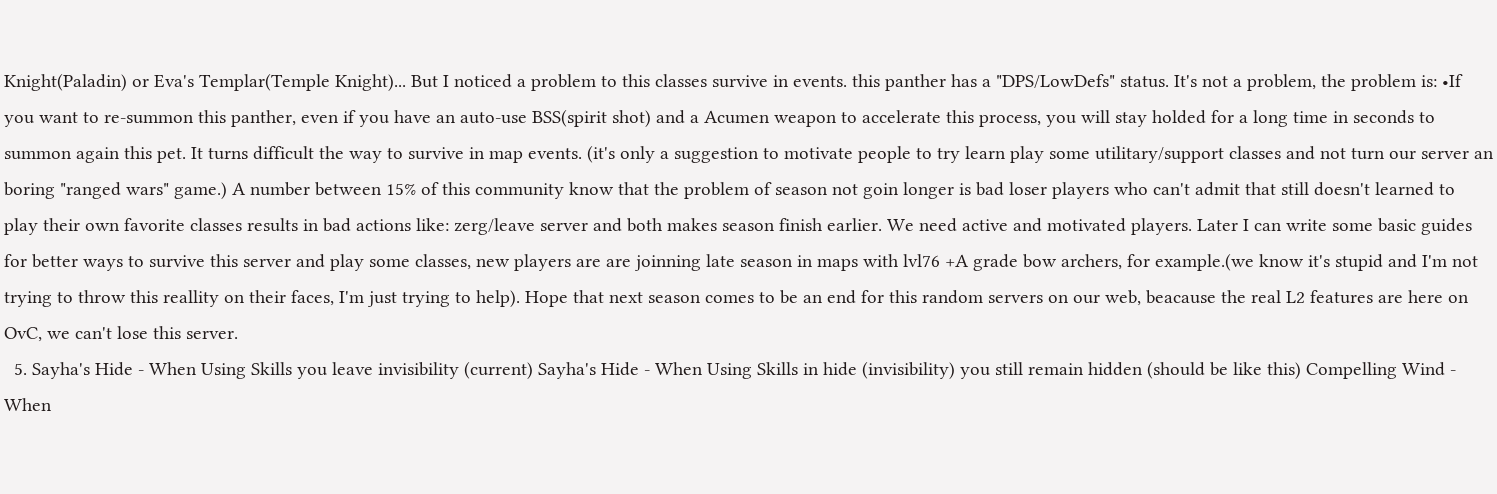Knight(Paladin) or Eva's Templar(Temple Knight)... But I noticed a problem to this classes survive in events. this panther has a "DPS/LowDefs" status. It's not a problem, the problem is: •If you want to re-summon this panther, even if you have an auto-use BSS(spirit shot) and a Acumen weapon to accelerate this process, you will stay holded for a long time in seconds to summon again this pet. It turns difficult the way to survive in map events. (it's only a suggestion to motivate people to try learn play some utilitary/support classes and not turn our server an boring "ranged wars" game.) A number between 15% of this community know that the problem of season not goin longer is bad loser players who can't admit that still doesn't learned to play their own favorite classes results in bad actions like: zerg/leave server and both makes season finish earlier. We need active and motivated players. Later I can write some basic guides for better ways to survive this server and play some classes, new players are are joinning late season in maps with lvl76 +A grade bow archers, for example.(we know it's stupid and I'm not trying to throw this reallity on their faces, I'm just trying to help). Hope that next season comes to be an end for this random servers on our web, beacause the real L2 features are here on OvC, we can't lose this server.
  5. Sayha's Hide - When Using Skills you leave invisibility (current) Sayha's Hide - When Using Skills in hide (invisibility) you still remain hidden (should be like this) Compelling Wind - When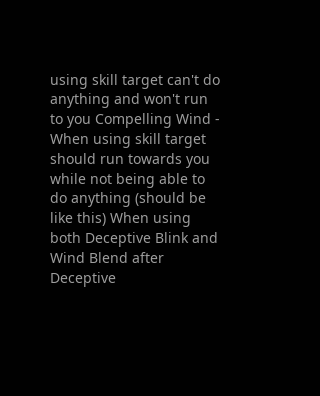using skill target can't do anything and won't run to you Compelling Wind - When using skill target should run towards you while not being able to do anything (should be like this) When using both Deceptive Blink and Wind Blend after Deceptive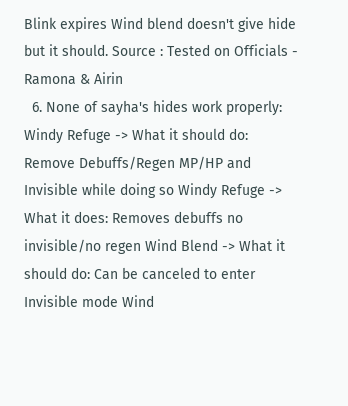Blink expires Wind blend doesn't give hide but it should. Source : Tested on Officials - Ramona & Airin
  6. None of sayha's hides work properly: Windy Refuge -> What it should do: Remove Debuffs/Regen MP/HP and Invisible while doing so Windy Refuge -> What it does: Removes debuffs no invisible/no regen Wind Blend -> What it should do: Can be canceled to enter Invisible mode Wind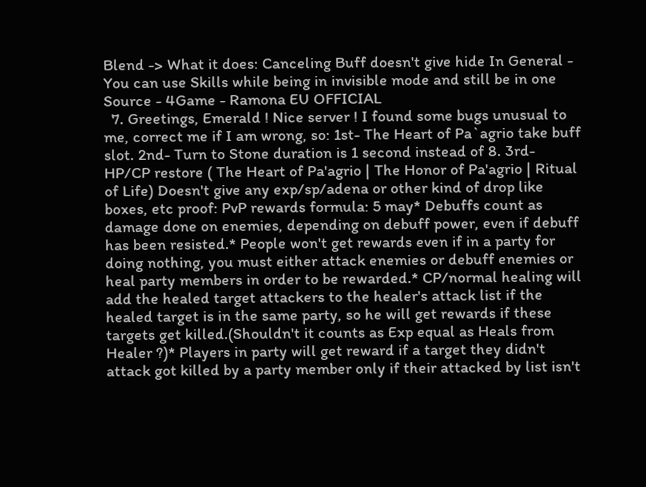Blend -> What it does: Canceling Buff doesn't give hide In General - You can use Skills while being in invisible mode and still be in one Source - 4Game - Ramona EU OFFICIAL
  7. Greetings, Emerald ! Nice server ! I found some bugs unusual to me, correct me if I am wrong, so: 1st- The Heart of Pa`agrio take buff slot. 2nd- Turn to Stone duration is 1 second instead of 8. 3rd- HP/CP restore ( The Heart of Pa'agrio | The Honor of Pa'agrio | Ritual of Life) Doesn't give any exp/sp/adena or other kind of drop like boxes, etc proof: PvP rewards formula: 5 may* Debuffs count as damage done on enemies, depending on debuff power, even if debuff has been resisted.* People won't get rewards even if in a party for doing nothing, you must either attack enemies or debuff enemies or heal party members in order to be rewarded.* CP/normal healing will add the healed target attackers to the healer's attack list if the healed target is in the same party, so he will get rewards if these targets get killed.(Shouldn't it counts as Exp equal as Heals from Healer ?)* Players in party will get reward if a target they didn't attack got killed by a party member only if their attacked by list isn't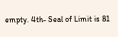empty. 4th- Seal of Limit is 81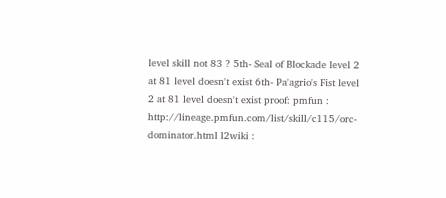level skill not 83 ? 5th- Seal of Blockade level 2 at 81 level doesn't exist 6th- Pa'agrio's Fist level 2 at 81 level doesn't exist proof: pmfun : http://lineage.pmfun.com/list/skill/c115/orc-dominator.html l2wiki :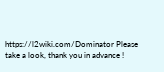https://l2wiki.com/Dominator Please take a look, thank you in advance !